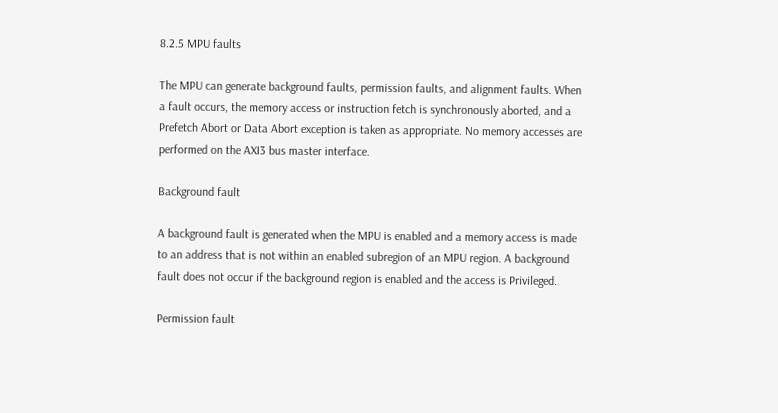8.2.5 MPU faults

The MPU can generate background faults, permission faults, and alignment faults. When a fault occurs, the memory access or instruction fetch is synchronously aborted, and a Prefetch Abort or Data Abort exception is taken as appropriate. No memory accesses are performed on the AXI3 bus master interface.

Background fault

A background fault is generated when the MPU is enabled and a memory access is made to an address that is not within an enabled subregion of an MPU region. A background fault does not occur if the background region is enabled and the access is Privileged.

Permission fault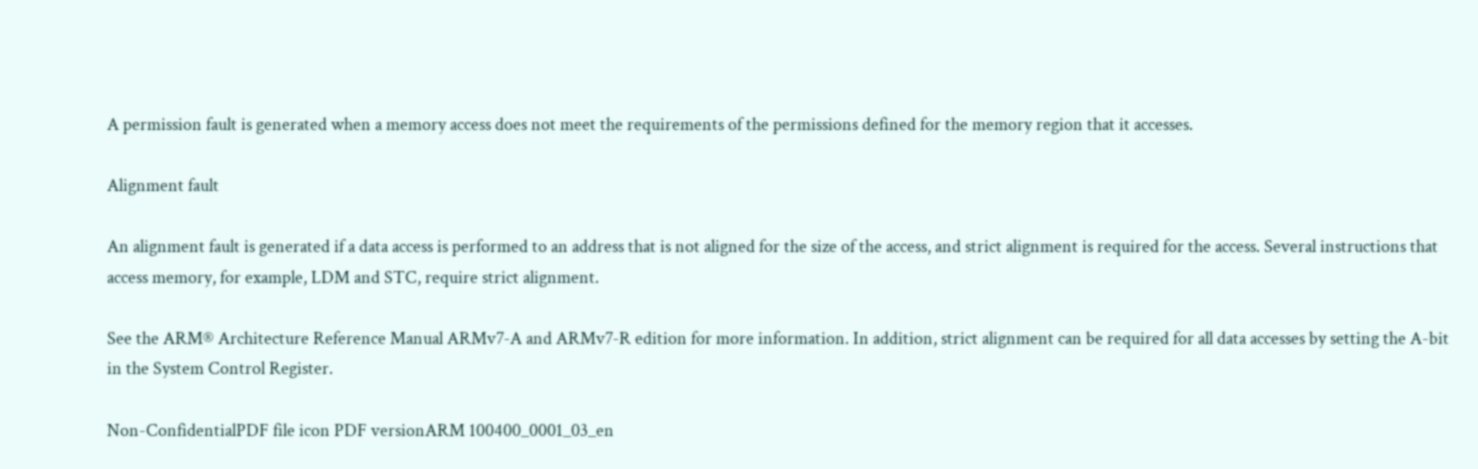A permission fault is generated when a memory access does not meet the requirements of the permissions defined for the memory region that it accesses.

Alignment fault

An alignment fault is generated if a data access is performed to an address that is not aligned for the size of the access, and strict alignment is required for the access. Several instructions that access memory, for example, LDM and STC, require strict alignment.

See the ARM® Architecture Reference Manual ARMv7‑A and ARMv7‑R edition for more information. In addition, strict alignment can be required for all data accesses by setting the A-bit in the System Control Register.

Non-ConfidentialPDF file icon PDF versionARM 100400_0001_03_en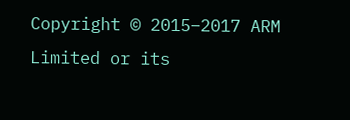Copyright © 2015–2017 ARM Limited or its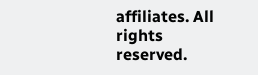affiliates. All rights reserved.